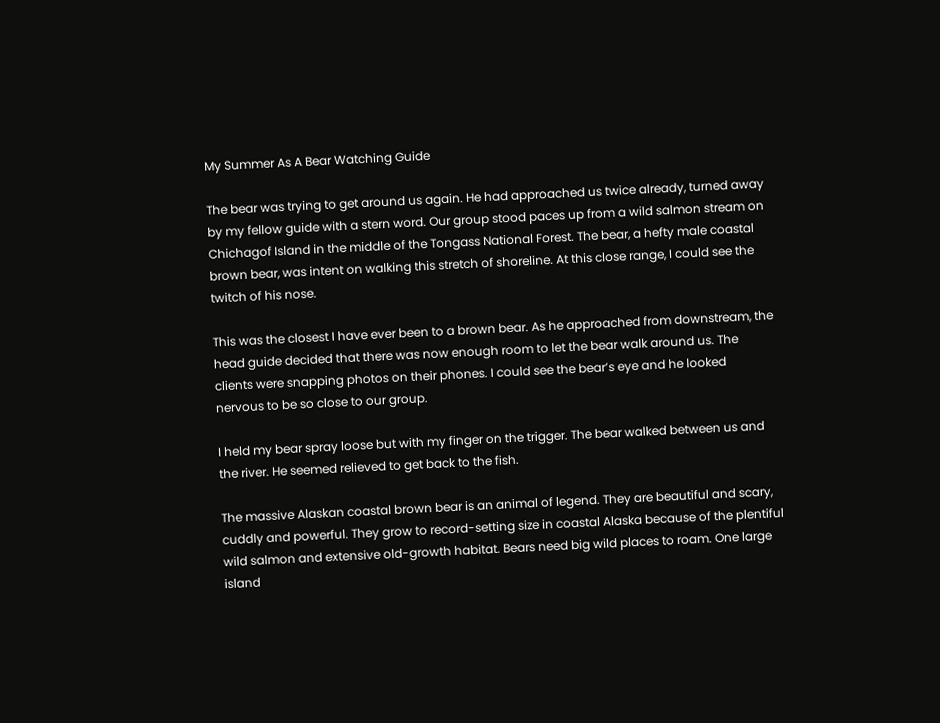My Summer As A Bear Watching Guide

The bear was trying to get around us again. He had approached us twice already, turned away by my fellow guide with a stern word. Our group stood paces up from a wild salmon stream on Chichagof Island in the middle of the Tongass National Forest. The bear, a hefty male coastal brown bear, was intent on walking this stretch of shoreline. At this close range, I could see the twitch of his nose.

This was the closest I have ever been to a brown bear. As he approached from downstream, the head guide decided that there was now enough room to let the bear walk around us. The clients were snapping photos on their phones. I could see the bear’s eye and he looked nervous to be so close to our group.

I held my bear spray loose but with my finger on the trigger. The bear walked between us and the river. He seemed relieved to get back to the fish.

The massive Alaskan coastal brown bear is an animal of legend. They are beautiful and scary, cuddly and powerful. They grow to record-setting size in coastal Alaska because of the plentiful wild salmon and extensive old-growth habitat. Bears need big wild places to roam. One large island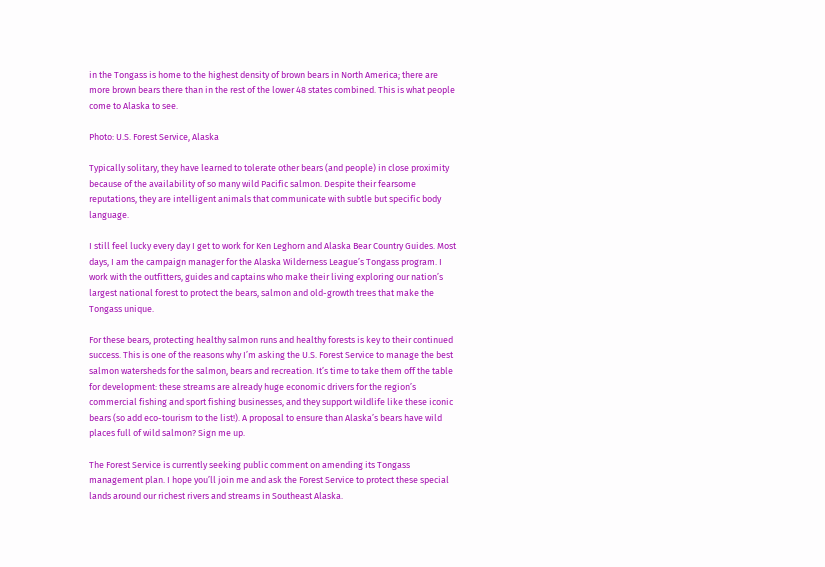in the Tongass is home to the highest density of brown bears in North America; there are more brown bears there than in the rest of the lower 48 states combined. This is what people come to Alaska to see.

Photo: U.S. Forest Service, Alaska

Typically solitary, they have learned to tolerate other bears (and people) in close proximity because of the availability of so many wild Pacific salmon. Despite their fearsome reputations, they are intelligent animals that communicate with subtle but specific body language.

I still feel lucky every day I get to work for Ken Leghorn and Alaska Bear Country Guides. Most days, I am the campaign manager for the Alaska Wilderness League’s Tongass program. I work with the outfitters, guides and captains who make their living exploring our nation’s largest national forest to protect the bears, salmon and old-growth trees that make the Tongass unique.

For these bears, protecting healthy salmon runs and healthy forests is key to their continued success. This is one of the reasons why I’m asking the U.S. Forest Service to manage the best salmon watersheds for the salmon, bears and recreation. It’s time to take them off the table for development: these streams are already huge economic drivers for the region’s commercial fishing and sport fishing businesses, and they support wildlife like these iconic bears (so add eco-tourism to the list!). A proposal to ensure than Alaska’s bears have wild places full of wild salmon? Sign me up.

The Forest Service is currently seeking public comment on amending its Tongass management plan. I hope you’ll join me and ask the Forest Service to protect these special lands around our richest rivers and streams in Southeast Alaska.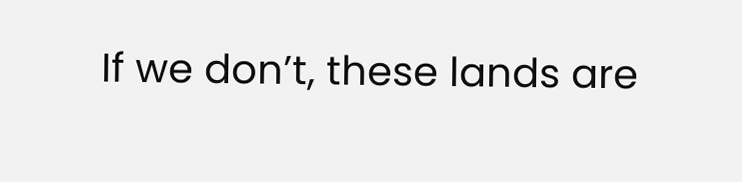If we don’t, these lands are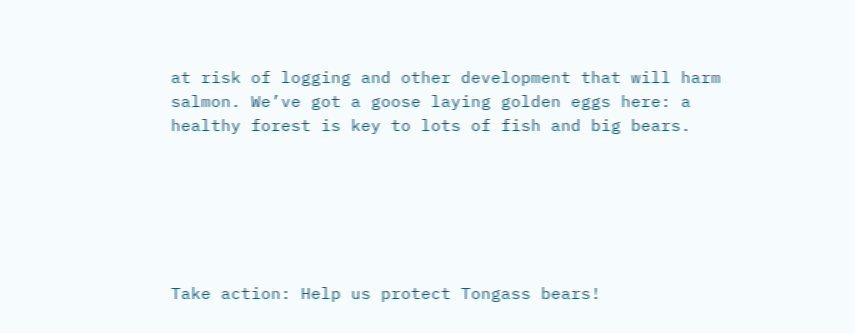at risk of logging and other development that will harm salmon. We’ve got a goose laying golden eggs here: a healthy forest is key to lots of fish and big bears.






Take action: Help us protect Tongass bears!